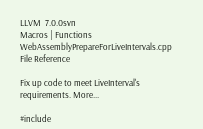LLVM  7.0.0svn
Macros | Functions
WebAssemblyPrepareForLiveIntervals.cpp File Reference

Fix up code to meet LiveInterval's requirements. More...

#include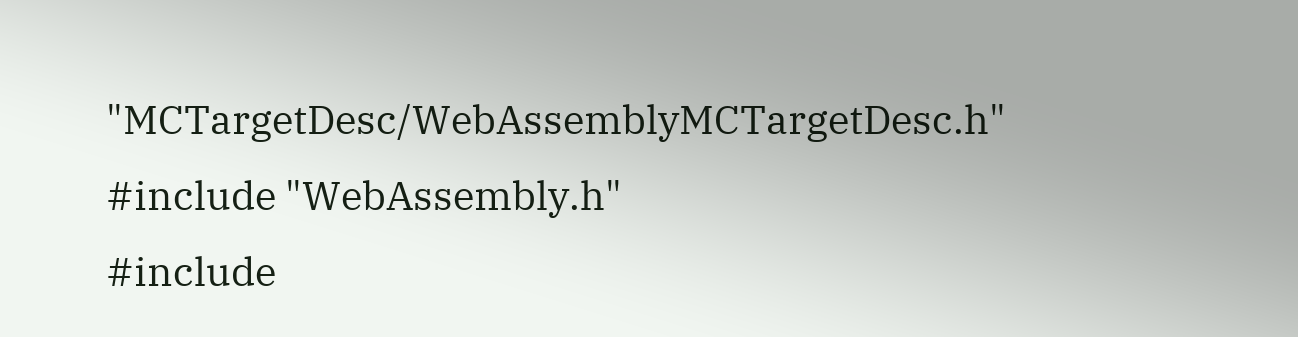"MCTargetDesc/WebAssemblyMCTargetDesc.h"
#include "WebAssembly.h"
#include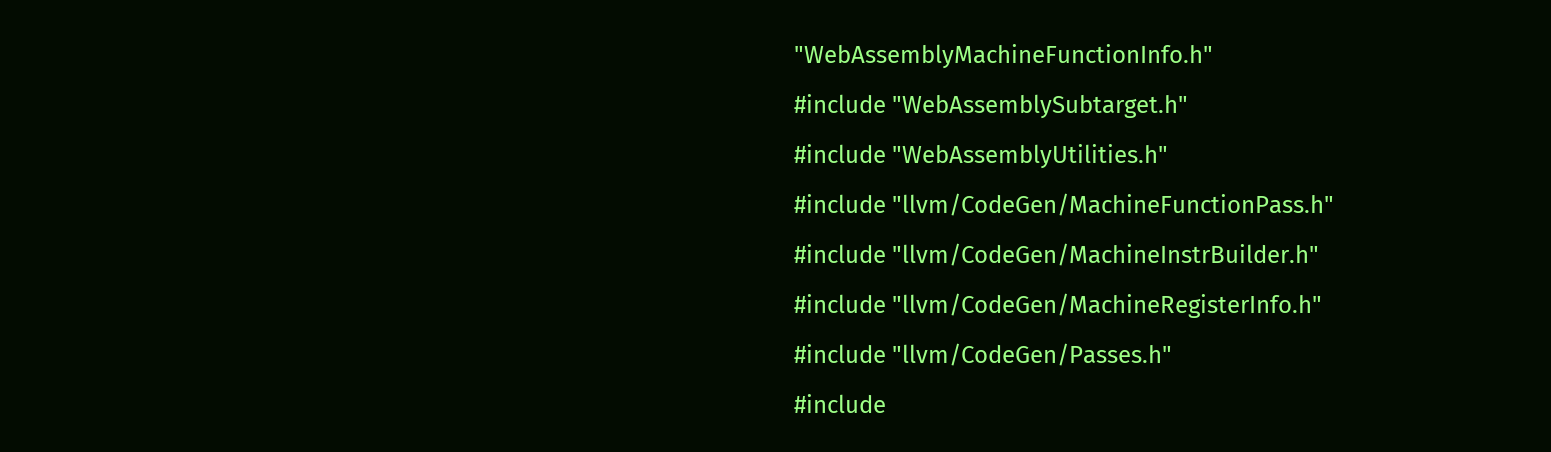"WebAssemblyMachineFunctionInfo.h"
#include "WebAssemblySubtarget.h"
#include "WebAssemblyUtilities.h"
#include "llvm/CodeGen/MachineFunctionPass.h"
#include "llvm/CodeGen/MachineInstrBuilder.h"
#include "llvm/CodeGen/MachineRegisterInfo.h"
#include "llvm/CodeGen/Passes.h"
#include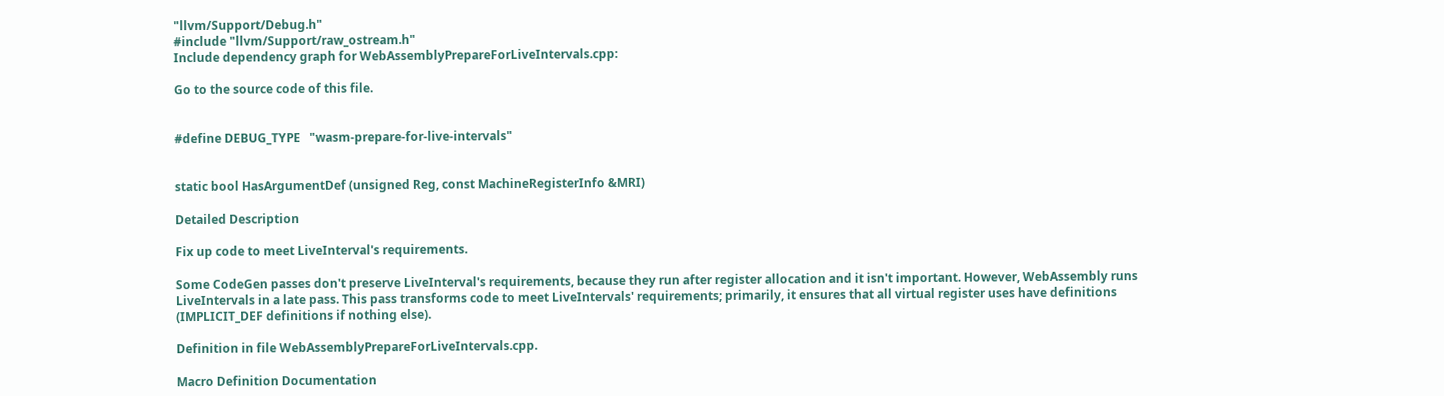"llvm/Support/Debug.h"
#include "llvm/Support/raw_ostream.h"
Include dependency graph for WebAssemblyPrepareForLiveIntervals.cpp:

Go to the source code of this file.


#define DEBUG_TYPE   "wasm-prepare-for-live-intervals"


static bool HasArgumentDef (unsigned Reg, const MachineRegisterInfo &MRI)

Detailed Description

Fix up code to meet LiveInterval's requirements.

Some CodeGen passes don't preserve LiveInterval's requirements, because they run after register allocation and it isn't important. However, WebAssembly runs LiveIntervals in a late pass. This pass transforms code to meet LiveIntervals' requirements; primarily, it ensures that all virtual register uses have definitions (IMPLICIT_DEF definitions if nothing else).

Definition in file WebAssemblyPrepareForLiveIntervals.cpp.

Macro Definition Documentation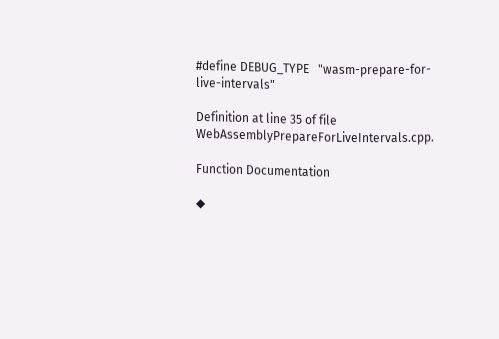#define DEBUG_TYPE   "wasm-prepare-for-live-intervals"

Definition at line 35 of file WebAssemblyPrepareForLiveIntervals.cpp.

Function Documentation

◆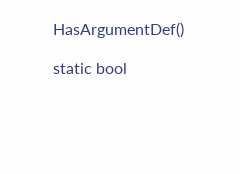HasArgumentDef()

static bool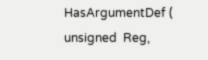HasArgumentDef ( unsigned  Reg,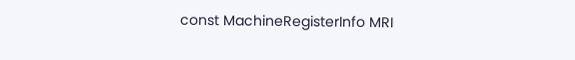const MachineRegisterInfo MRI